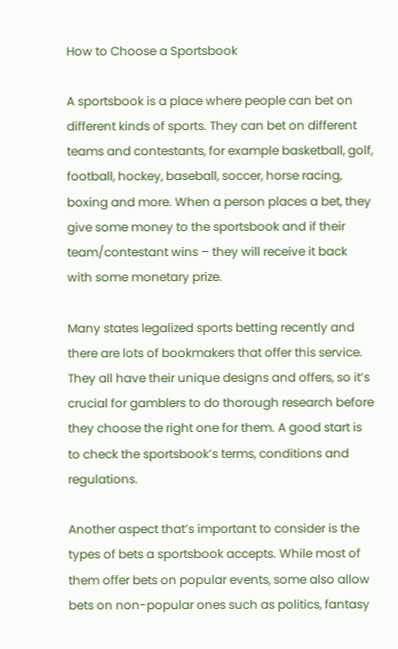How to Choose a Sportsbook

A sportsbook is a place where people can bet on different kinds of sports. They can bet on different teams and contestants, for example basketball, golf, football, hockey, baseball, soccer, horse racing, boxing and more. When a person places a bet, they give some money to the sportsbook and if their team/contestant wins – they will receive it back with some monetary prize.

Many states legalized sports betting recently and there are lots of bookmakers that offer this service. They all have their unique designs and offers, so it’s crucial for gamblers to do thorough research before they choose the right one for them. A good start is to check the sportsbook’s terms, conditions and regulations.

Another aspect that’s important to consider is the types of bets a sportsbook accepts. While most of them offer bets on popular events, some also allow bets on non-popular ones such as politics, fantasy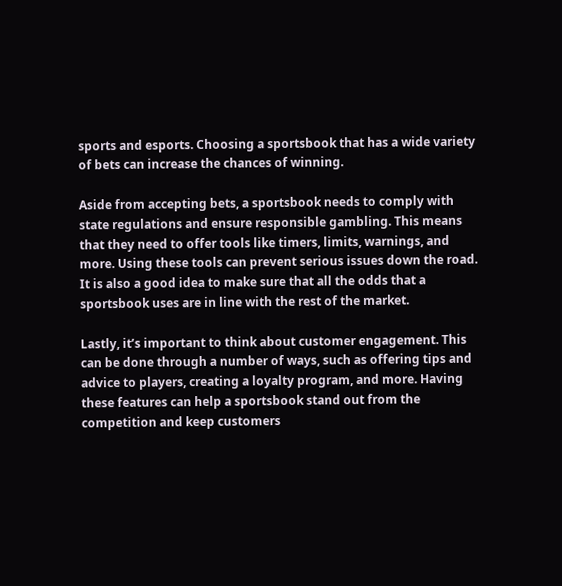sports and esports. Choosing a sportsbook that has a wide variety of bets can increase the chances of winning.

Aside from accepting bets, a sportsbook needs to comply with state regulations and ensure responsible gambling. This means that they need to offer tools like timers, limits, warnings, and more. Using these tools can prevent serious issues down the road. It is also a good idea to make sure that all the odds that a sportsbook uses are in line with the rest of the market.

Lastly, it’s important to think about customer engagement. This can be done through a number of ways, such as offering tips and advice to players, creating a loyalty program, and more. Having these features can help a sportsbook stand out from the competition and keep customers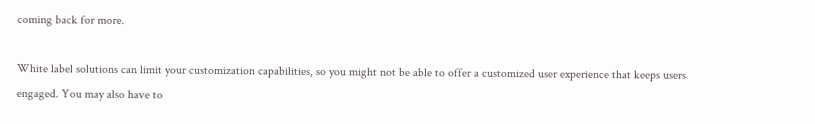coming back for more.

White label solutions can limit your customization capabilities, so you might not be able to offer a customized user experience that keeps users engaged. You may also have to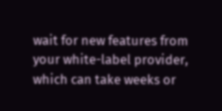wait for new features from your white-label provider, which can take weeks or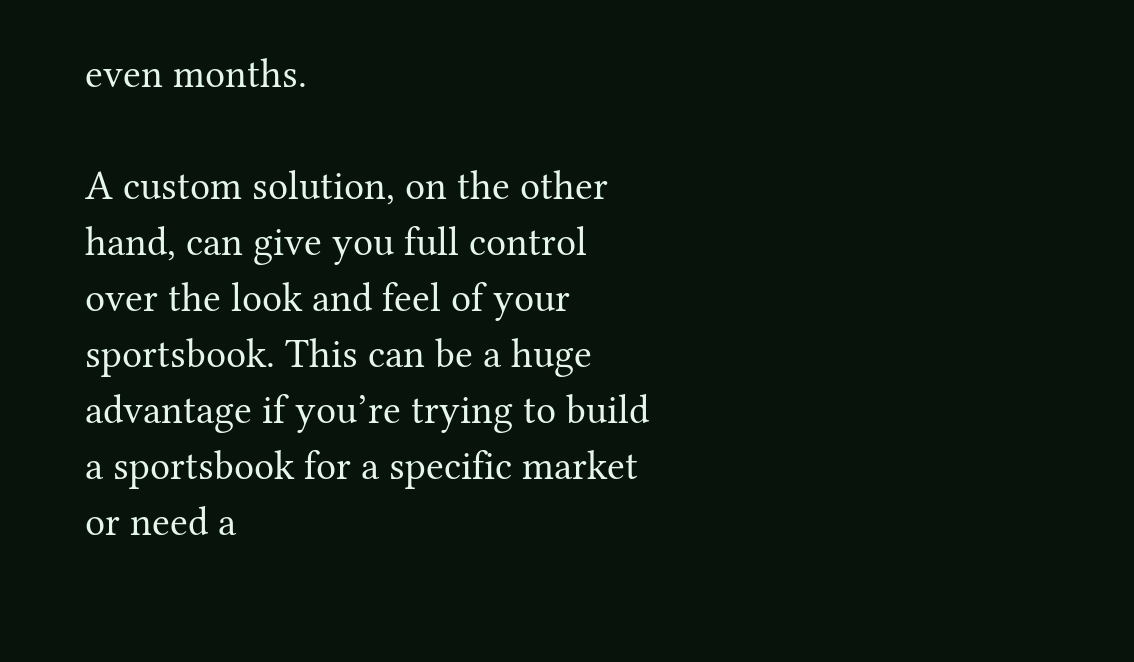even months.

A custom solution, on the other hand, can give you full control over the look and feel of your sportsbook. This can be a huge advantage if you’re trying to build a sportsbook for a specific market or need a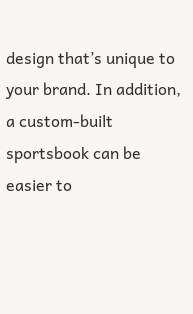design that’s unique to your brand. In addition, a custom-built sportsbook can be easier to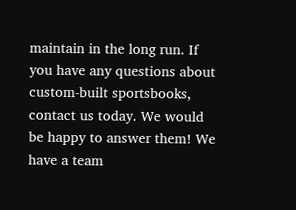maintain in the long run. If you have any questions about custom-built sportsbooks, contact us today. We would be happy to answer them! We have a team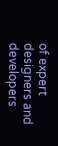of expert designers and developers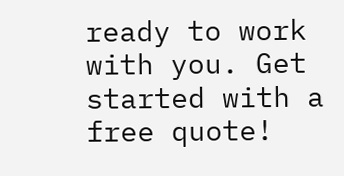ready to work with you. Get started with a free quote!